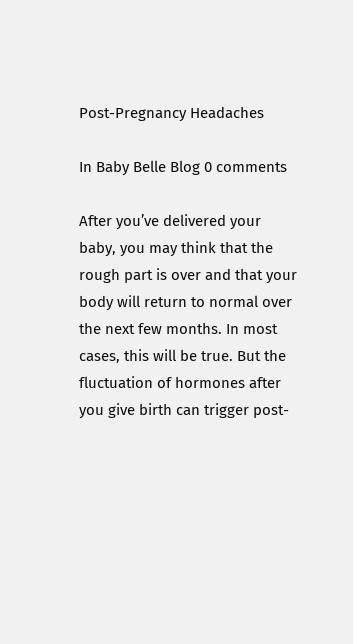Post-Pregnancy Headaches

In Baby Belle Blog 0 comments

After you’ve delivered your baby, you may think that the rough part is over and that your body will return to normal over the next few months. In most cases, this will be true. But the fluctuation of hormones after you give birth can trigger post-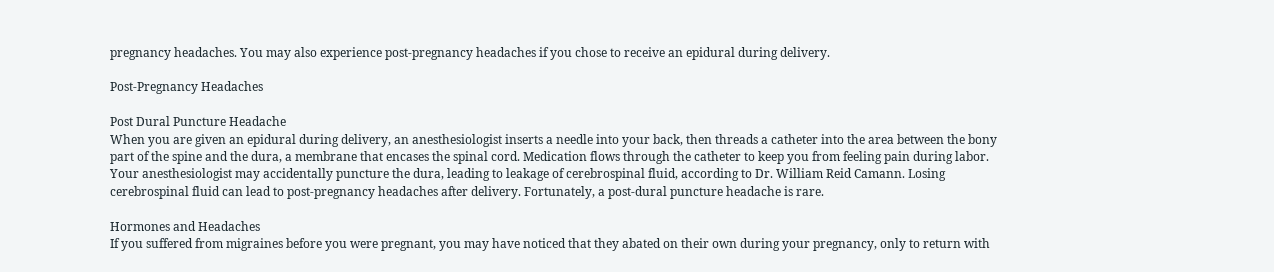pregnancy headaches. You may also experience post-pregnancy headaches if you chose to receive an epidural during delivery.

Post-Pregnancy Headaches

Post Dural Puncture Headache
When you are given an epidural during delivery, an anesthesiologist inserts a needle into your back, then threads a catheter into the area between the bony part of the spine and the dura, a membrane that encases the spinal cord. Medication flows through the catheter to keep you from feeling pain during labor. Your anesthesiologist may accidentally puncture the dura, leading to leakage of cerebrospinal fluid, according to Dr. William Reid Camann. Losing cerebrospinal fluid can lead to post-pregnancy headaches after delivery. Fortunately, a post-dural puncture headache is rare.

Hormones and Headaches
If you suffered from migraines before you were pregnant, you may have noticed that they abated on their own during your pregnancy, only to return with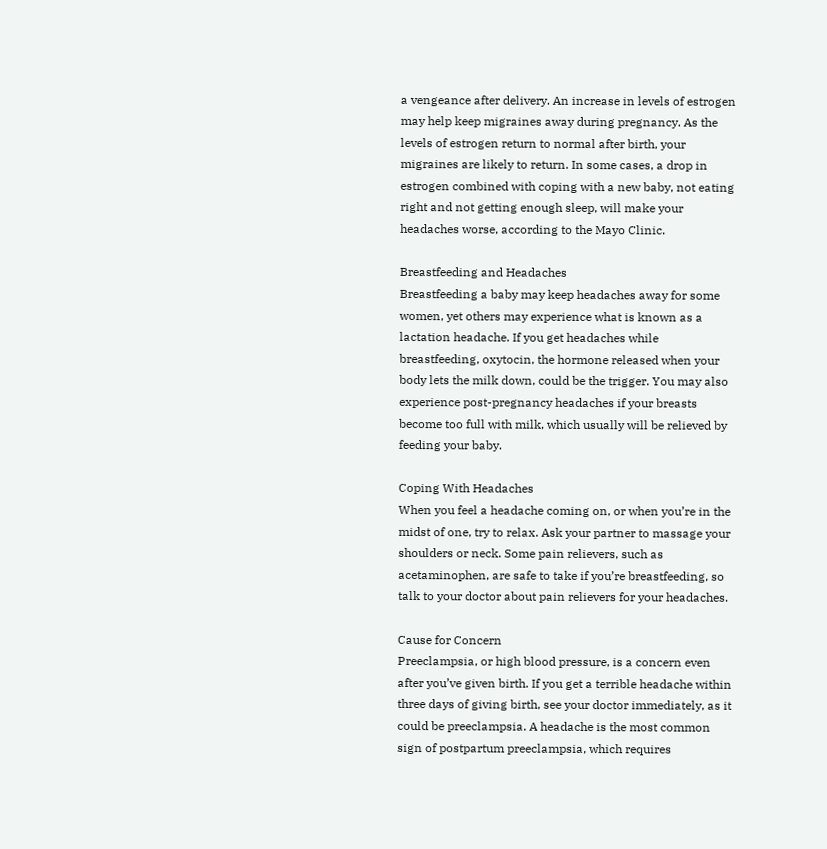a vengeance after delivery. An increase in levels of estrogen may help keep migraines away during pregnancy. As the levels of estrogen return to normal after birth, your migraines are likely to return. In some cases, a drop in estrogen combined with coping with a new baby, not eating right and not getting enough sleep, will make your headaches worse, according to the Mayo Clinic.

Breastfeeding and Headaches
Breastfeeding a baby may keep headaches away for some women, yet others may experience what is known as a lactation headache. If you get headaches while breastfeeding, oxytocin, the hormone released when your body lets the milk down, could be the trigger. You may also experience post-pregnancy headaches if your breasts become too full with milk, which usually will be relieved by feeding your baby.

Coping With Headaches
When you feel a headache coming on, or when you’re in the midst of one, try to relax. Ask your partner to massage your shoulders or neck. Some pain relievers, such as acetaminophen, are safe to take if you’re breastfeeding, so talk to your doctor about pain relievers for your headaches.

Cause for Concern
Preeclampsia, or high blood pressure, is a concern even after you’ve given birth. If you get a terrible headache within three days of giving birth, see your doctor immediately, as it could be preeclampsia. A headache is the most common sign of postpartum preeclampsia, which requires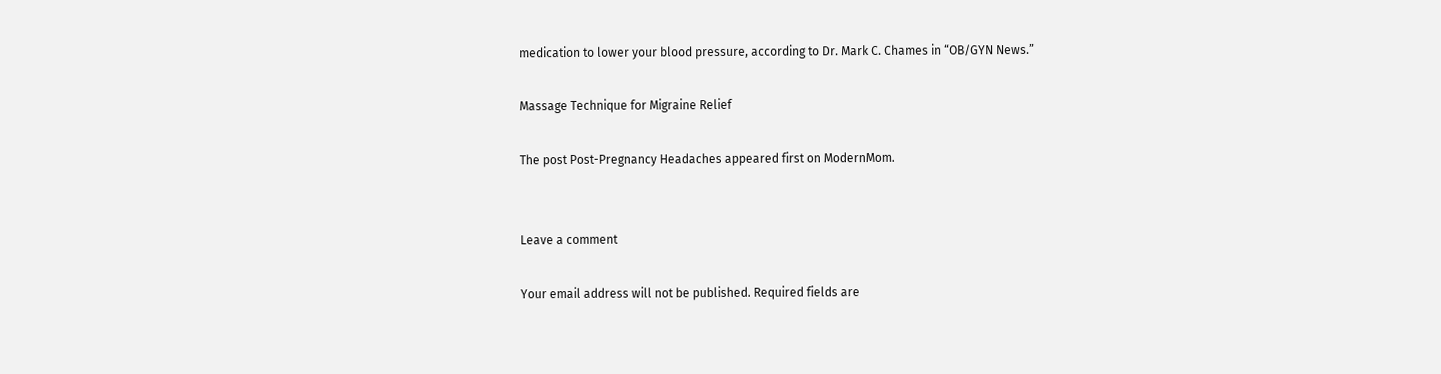medication to lower your blood pressure, according to Dr. Mark C. Chames in “OB/GYN News.”

Massage Technique for Migraine Relief

The post Post-Pregnancy Headaches appeared first on ModernMom.


Leave a comment

Your email address will not be published. Required fields are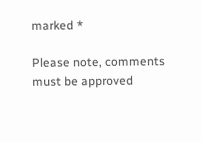marked *

Please note, comments must be approved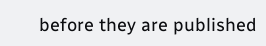before they are published